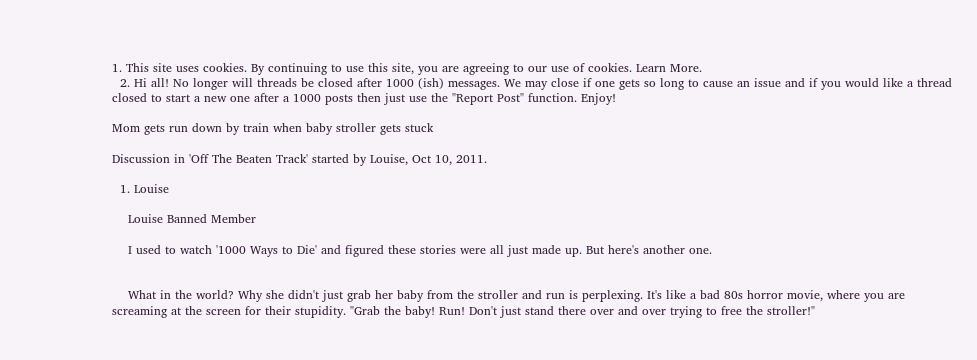1. This site uses cookies. By continuing to use this site, you are agreeing to our use of cookies. Learn More.
  2. Hi all! No longer will threads be closed after 1000 (ish) messages. We may close if one gets so long to cause an issue and if you would like a thread closed to start a new one after a 1000 posts then just use the "Report Post" function. Enjoy!

Mom gets run down by train when baby stroller gets stuck

Discussion in 'Off The Beaten Track' started by Louise, Oct 10, 2011.

  1. Louise

    Louise Banned Member

    I used to watch '1000 Ways to Die' and figured these stories were all just made up. But here's another one.


    What in the world? Why she didn't just grab her baby from the stroller and run is perplexing. It's like a bad 80s horror movie, where you are screaming at the screen for their stupidity. "Grab the baby! Run! Don't just stand there over and over trying to free the stroller!"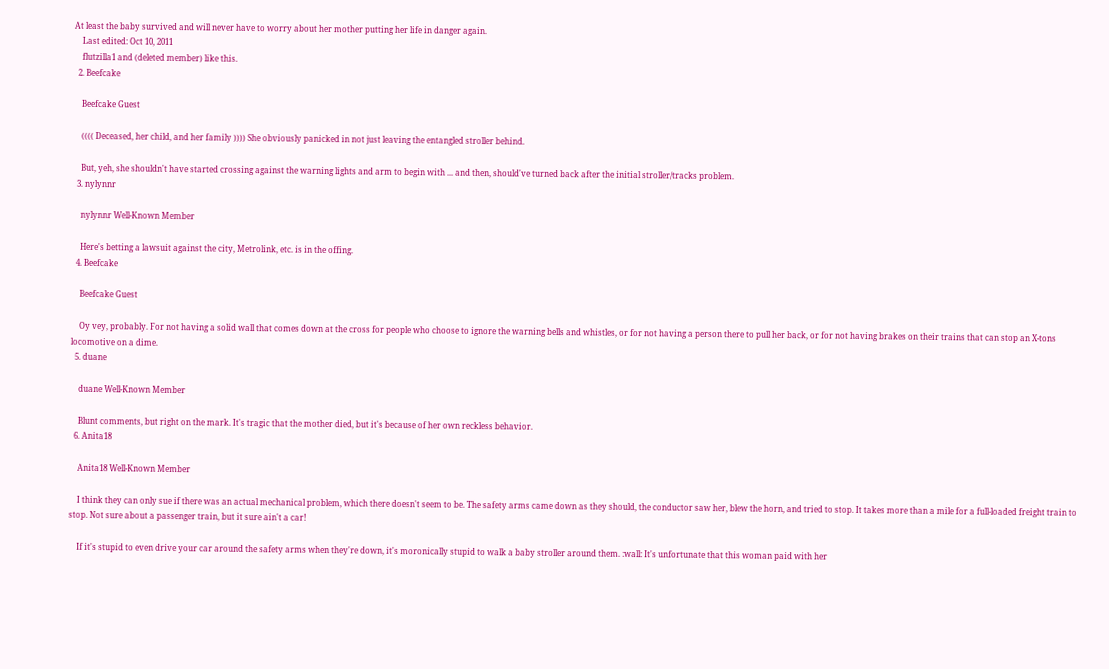At least the baby survived and will never have to worry about her mother putting her life in danger again.
    Last edited: Oct 10, 2011
    flutzilla1 and (deleted member) like this.
  2. Beefcake

    Beefcake Guest

    (((( Deceased, her child, and her family )))) She obviously panicked in not just leaving the entangled stroller behind.

    But, yeh, she shouldn't have started crossing against the warning lights and arm to begin with ... and then, should've turned back after the initial stroller/tracks problem.
  3. nylynnr

    nylynnr Well-Known Member

    Here's betting a lawsuit against the city, Metrolink, etc. is in the offing.
  4. Beefcake

    Beefcake Guest

    Oy vey, probably. For not having a solid wall that comes down at the cross for people who choose to ignore the warning bells and whistles, or for not having a person there to pull her back, or for not having brakes on their trains that can stop an X-tons locomotive on a dime.
  5. duane

    duane Well-Known Member

    Blunt comments, but right on the mark. It's tragic that the mother died, but it's because of her own reckless behavior.
  6. Anita18

    Anita18 Well-Known Member

    I think they can only sue if there was an actual mechanical problem, which there doesn't seem to be. The safety arms came down as they should, the conductor saw her, blew the horn, and tried to stop. It takes more than a mile for a full-loaded freight train to stop. Not sure about a passenger train, but it sure ain't a car!

    If it's stupid to even drive your car around the safety arms when they're down, it's moronically stupid to walk a baby stroller around them. :wall: It's unfortunate that this woman paid with her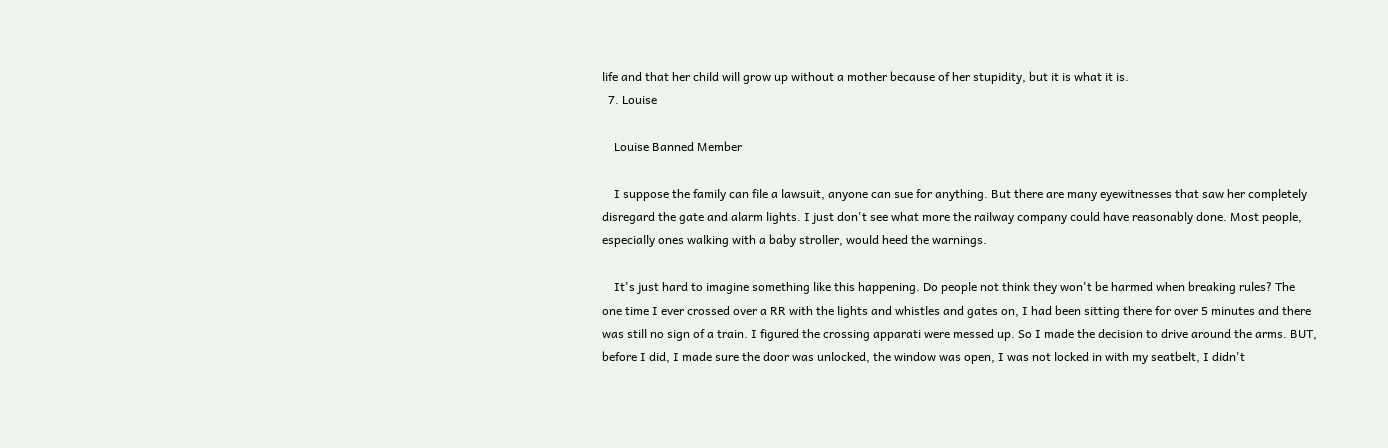life and that her child will grow up without a mother because of her stupidity, but it is what it is.
  7. Louise

    Louise Banned Member

    I suppose the family can file a lawsuit, anyone can sue for anything. But there are many eyewitnesses that saw her completely disregard the gate and alarm lights. I just don't see what more the railway company could have reasonably done. Most people, especially ones walking with a baby stroller, would heed the warnings.

    It's just hard to imagine something like this happening. Do people not think they won't be harmed when breaking rules? The one time I ever crossed over a RR with the lights and whistles and gates on, I had been sitting there for over 5 minutes and there was still no sign of a train. I figured the crossing apparati were messed up. So I made the decision to drive around the arms. BUT, before I did, I made sure the door was unlocked, the window was open, I was not locked in with my seatbelt, I didn't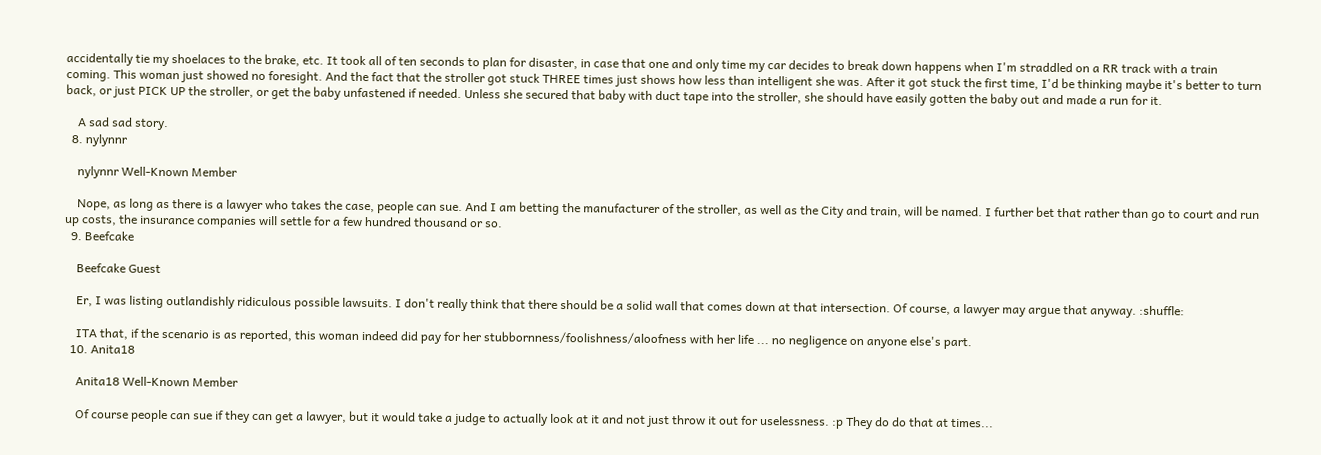accidentally tie my shoelaces to the brake, etc. It took all of ten seconds to plan for disaster, in case that one and only time my car decides to break down happens when I'm straddled on a RR track with a train coming. This woman just showed no foresight. And the fact that the stroller got stuck THREE times just shows how less than intelligent she was. After it got stuck the first time, I'd be thinking maybe it's better to turn back, or just PICK UP the stroller, or get the baby unfastened if needed. Unless she secured that baby with duct tape into the stroller, she should have easily gotten the baby out and made a run for it.

    A sad sad story.
  8. nylynnr

    nylynnr Well-Known Member

    Nope, as long as there is a lawyer who takes the case, people can sue. And I am betting the manufacturer of the stroller, as well as the City and train, will be named. I further bet that rather than go to court and run up costs, the insurance companies will settle for a few hundred thousand or so.
  9. Beefcake

    Beefcake Guest

    Er, I was listing outlandishly ridiculous possible lawsuits. I don't really think that there should be a solid wall that comes down at that intersection. Of course, a lawyer may argue that anyway. :shuffle:

    ITA that, if the scenario is as reported, this woman indeed did pay for her stubbornness/foolishness/aloofness with her life ... no negligence on anyone else's part.
  10. Anita18

    Anita18 Well-Known Member

    Of course people can sue if they can get a lawyer, but it would take a judge to actually look at it and not just throw it out for uselessness. :p They do do that at times...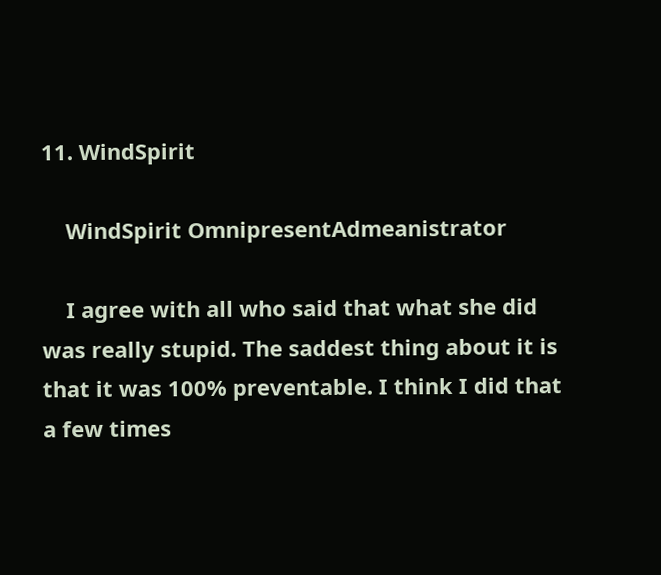11. WindSpirit

    WindSpirit OmnipresentAdmeanistrator

    I agree with all who said that what she did was really stupid. The saddest thing about it is that it was 100% preventable. I think I did that a few times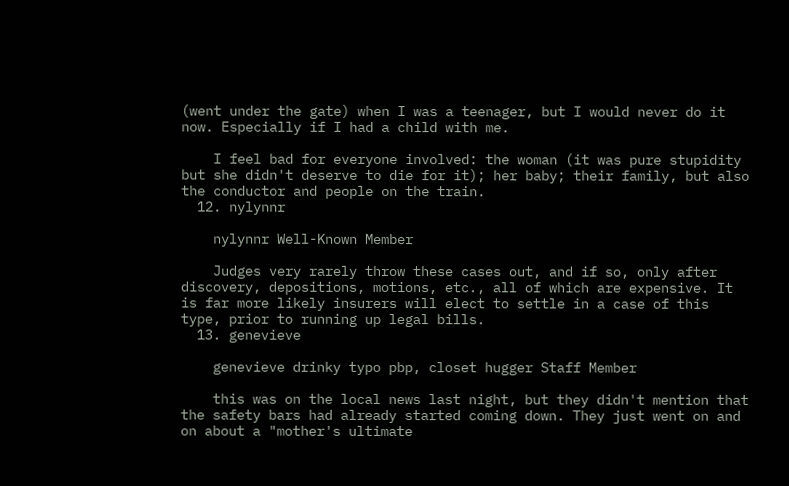(went under the gate) when I was a teenager, but I would never do it now. Especially if I had a child with me.

    I feel bad for everyone involved: the woman (it was pure stupidity but she didn't deserve to die for it); her baby; their family, but also the conductor and people on the train.
  12. nylynnr

    nylynnr Well-Known Member

    Judges very rarely throw these cases out, and if so, only after discovery, depositions, motions, etc., all of which are expensive. It is far more likely insurers will elect to settle in a case of this type, prior to running up legal bills.
  13. genevieve

    genevieve drinky typo pbp, closet hugger Staff Member

    this was on the local news last night, but they didn't mention that the safety bars had already started coming down. They just went on and on about a "mother's ultimate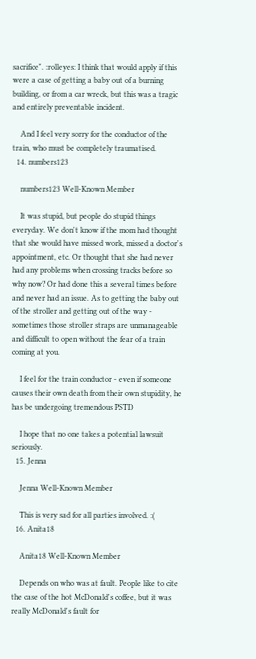sacrifice". :rolleyes: I think that would apply if this were a case of getting a baby out of a burning building, or from a car wreck, but this was a tragic and entirely preventable incident.

    And I feel very sorry for the conductor of the train, who must be completely traumatised.
  14. numbers123

    numbers123 Well-Known Member

    It was stupid, but people do stupid things everyday. We don't know if the mom had thought that she would have missed work, missed a doctor's appointment, etc. Or thought that she had never had any problems when crossing tracks before so why now? Or had done this a several times before and never had an issue. As to getting the baby out of the stroller and getting out of the way - sometimes those stroller straps are unmanageable and difficult to open without the fear of a train coming at you.

    I feel for the train conductor - even if someone causes their own death from their own stupidity, he has be undergoing tremendous PSTD

    I hope that no one takes a potential lawsuit seriously.
  15. Jenna

    Jenna Well-Known Member

    This is very sad for all parties involved. :(
  16. Anita18

    Anita18 Well-Known Member

    Depends on who was at fault. People like to cite the case of the hot McDonald's coffee, but it was really McDonald's fault for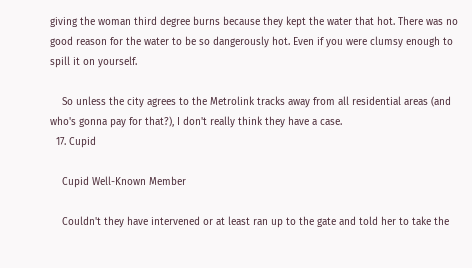giving the woman third degree burns because they kept the water that hot. There was no good reason for the water to be so dangerously hot. Even if you were clumsy enough to spill it on yourself.

    So unless the city agrees to the Metrolink tracks away from all residential areas (and who's gonna pay for that?), I don't really think they have a case.
  17. Cupid

    Cupid Well-Known Member

    Couldn't they have intervened or at least ran up to the gate and told her to take the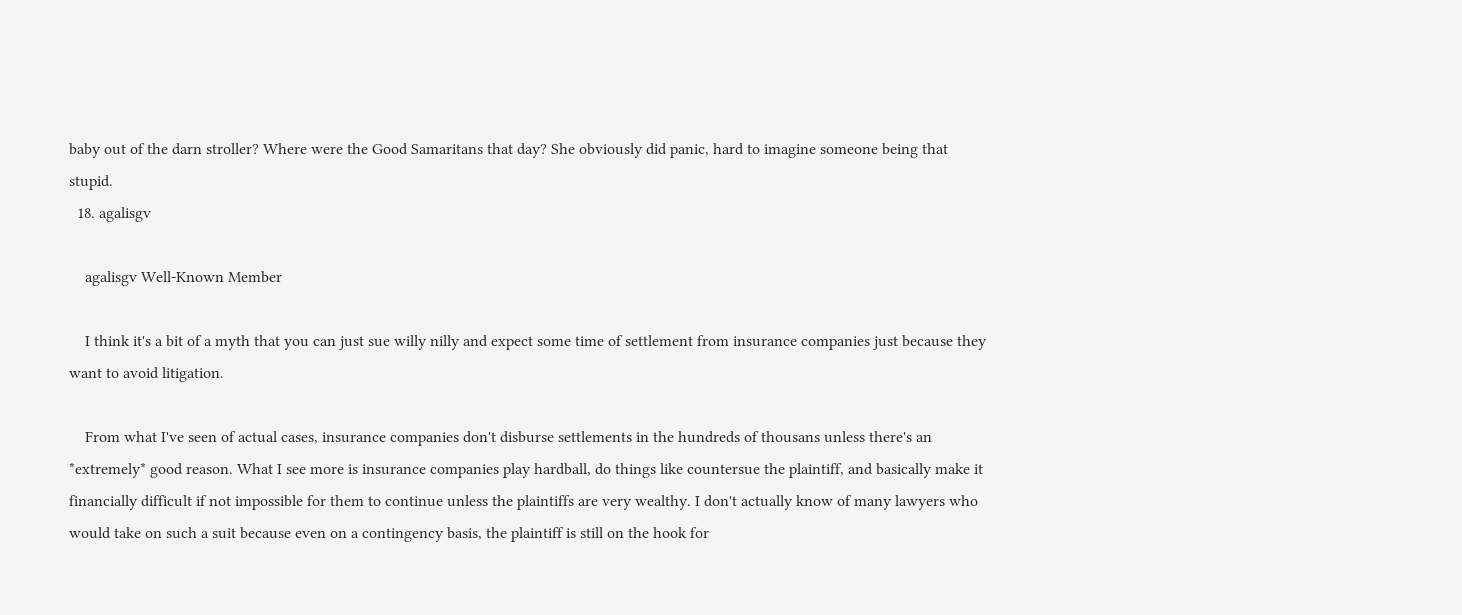baby out of the darn stroller? Where were the Good Samaritans that day? She obviously did panic, hard to imagine someone being that stupid.
  18. agalisgv

    agalisgv Well-Known Member

    I think it's a bit of a myth that you can just sue willy nilly and expect some time of settlement from insurance companies just because they want to avoid litigation.

    From what I've seen of actual cases, insurance companies don't disburse settlements in the hundreds of thousans unless there's an *extremely* good reason. What I see more is insurance companies play hardball, do things like countersue the plaintiff, and basically make it financially difficult if not impossible for them to continue unless the plaintiffs are very wealthy. I don't actually know of many lawyers who would take on such a suit because even on a contingency basis, the plaintiff is still on the hook for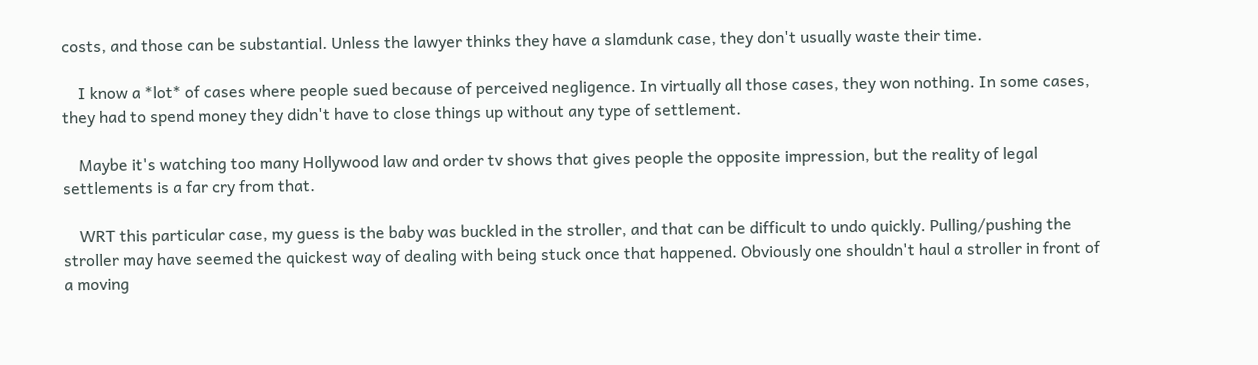costs, and those can be substantial. Unless the lawyer thinks they have a slamdunk case, they don't usually waste their time.

    I know a *lot* of cases where people sued because of perceived negligence. In virtually all those cases, they won nothing. In some cases, they had to spend money they didn't have to close things up without any type of settlement.

    Maybe it's watching too many Hollywood law and order tv shows that gives people the opposite impression, but the reality of legal settlements is a far cry from that.

    WRT this particular case, my guess is the baby was buckled in the stroller, and that can be difficult to undo quickly. Pulling/pushing the stroller may have seemed the quickest way of dealing with being stuck once that happened. Obviously one shouldn't haul a stroller in front of a moving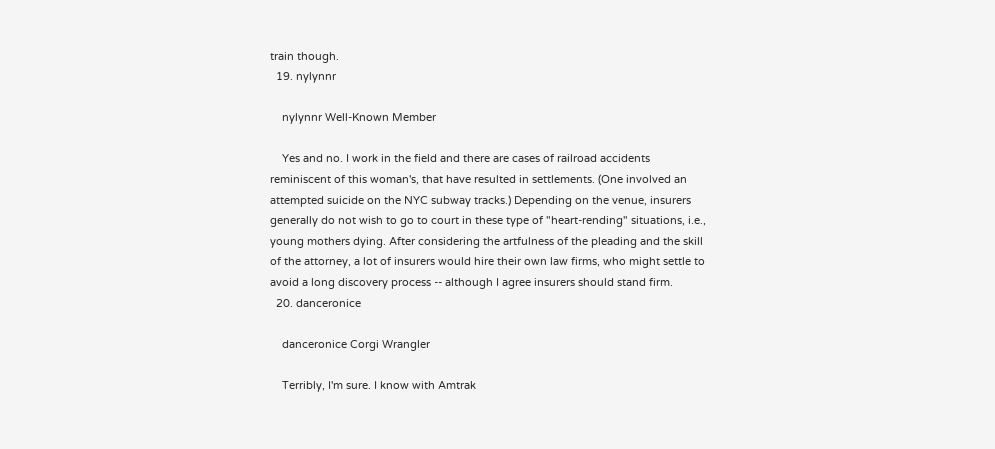train though.
  19. nylynnr

    nylynnr Well-Known Member

    Yes and no. I work in the field and there are cases of railroad accidents reminiscent of this woman's, that have resulted in settlements. (One involved an attempted suicide on the NYC subway tracks.) Depending on the venue, insurers generally do not wish to go to court in these type of "heart-rending" situations, i.e., young mothers dying. After considering the artfulness of the pleading and the skill of the attorney, a lot of insurers would hire their own law firms, who might settle to avoid a long discovery process -- although I agree insurers should stand firm.
  20. danceronice

    danceronice Corgi Wrangler

    Terribly, I'm sure. I know with Amtrak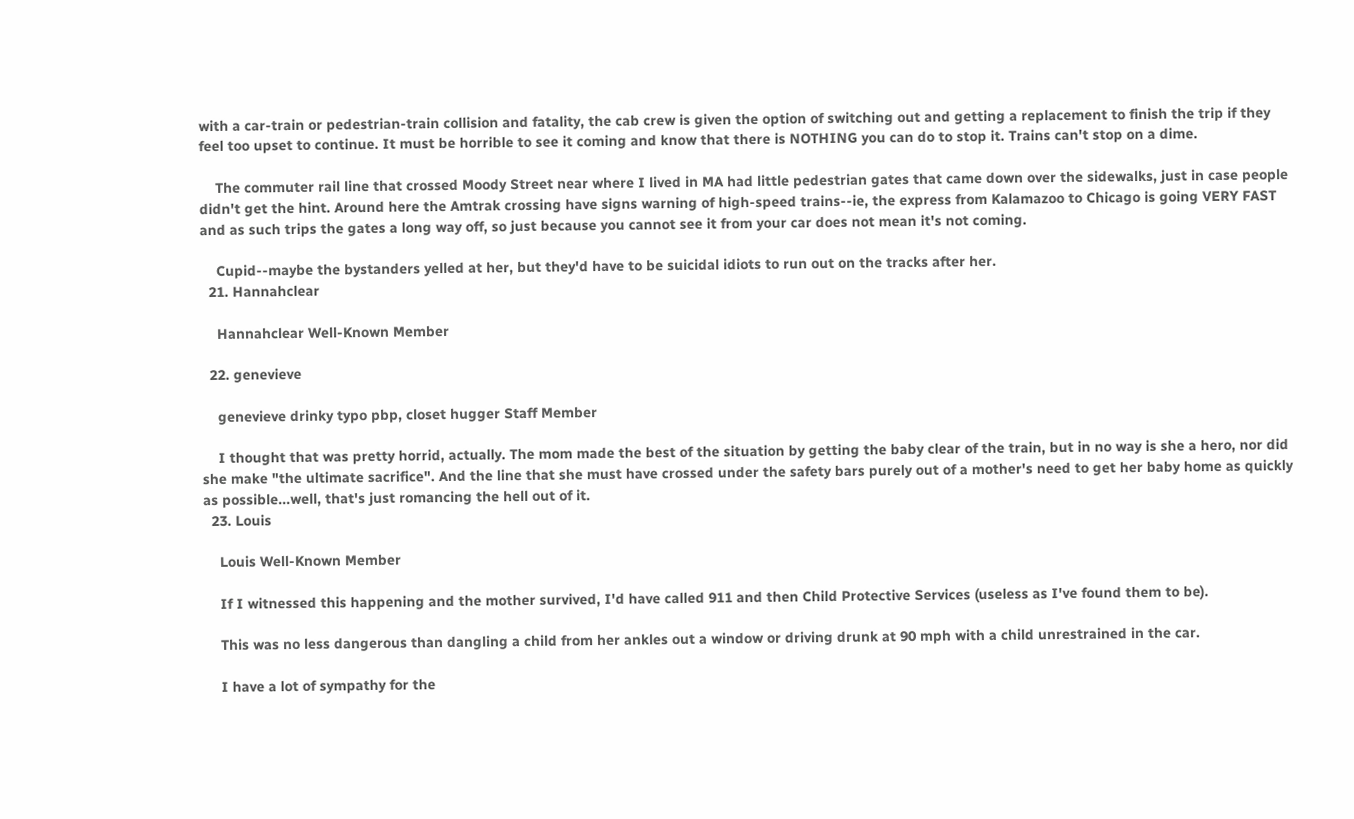with a car-train or pedestrian-train collision and fatality, the cab crew is given the option of switching out and getting a replacement to finish the trip if they feel too upset to continue. It must be horrible to see it coming and know that there is NOTHING you can do to stop it. Trains can't stop on a dime.

    The commuter rail line that crossed Moody Street near where I lived in MA had little pedestrian gates that came down over the sidewalks, just in case people didn't get the hint. Around here the Amtrak crossing have signs warning of high-speed trains--ie, the express from Kalamazoo to Chicago is going VERY FAST and as such trips the gates a long way off, so just because you cannot see it from your car does not mean it's not coming.

    Cupid--maybe the bystanders yelled at her, but they'd have to be suicidal idiots to run out on the tracks after her.
  21. Hannahclear

    Hannahclear Well-Known Member

  22. genevieve

    genevieve drinky typo pbp, closet hugger Staff Member

    I thought that was pretty horrid, actually. The mom made the best of the situation by getting the baby clear of the train, but in no way is she a hero, nor did she make "the ultimate sacrifice". And the line that she must have crossed under the safety bars purely out of a mother's need to get her baby home as quickly as possible...well, that's just romancing the hell out of it.
  23. Louis

    Louis Well-Known Member

    If I witnessed this happening and the mother survived, I'd have called 911 and then Child Protective Services (useless as I've found them to be).

    This was no less dangerous than dangling a child from her ankles out a window or driving drunk at 90 mph with a child unrestrained in the car.

    I have a lot of sympathy for the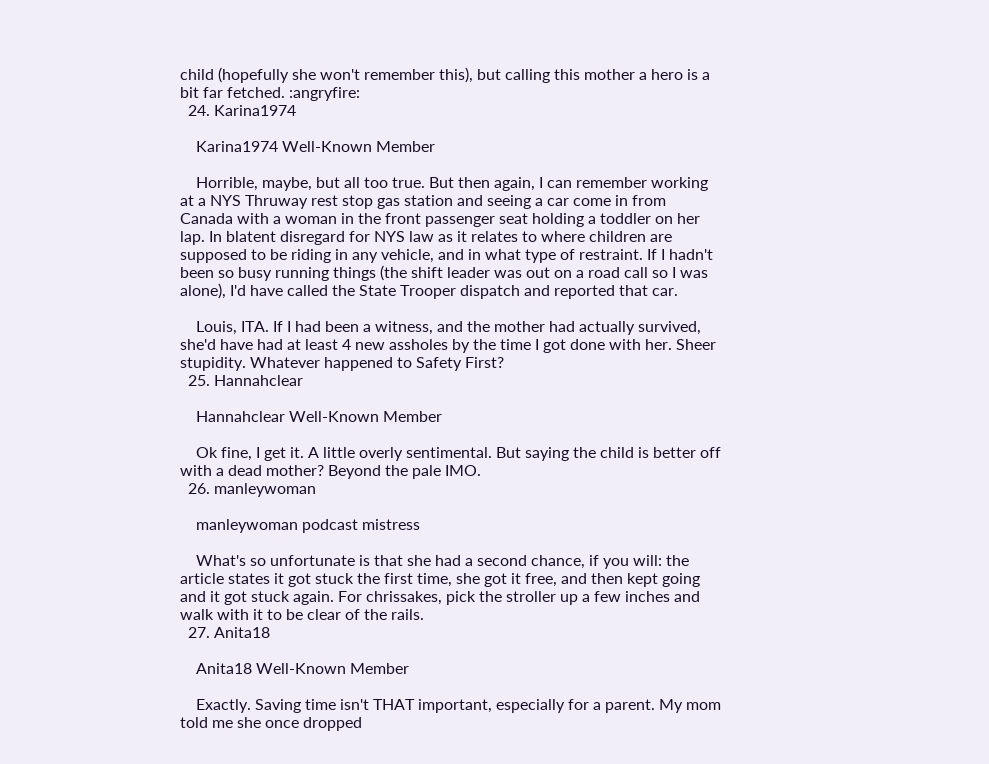child (hopefully she won't remember this), but calling this mother a hero is a bit far fetched. :angryfire:
  24. Karina1974

    Karina1974 Well-Known Member

    Horrible, maybe, but all too true. But then again, I can remember working at a NYS Thruway rest stop gas station and seeing a car come in from Canada with a woman in the front passenger seat holding a toddler on her lap. In blatent disregard for NYS law as it relates to where children are supposed to be riding in any vehicle, and in what type of restraint. If I hadn't been so busy running things (the shift leader was out on a road call so I was alone), I'd have called the State Trooper dispatch and reported that car.

    Louis, ITA. If I had been a witness, and the mother had actually survived, she'd have had at least 4 new assholes by the time I got done with her. Sheer stupidity. Whatever happened to Safety First?
  25. Hannahclear

    Hannahclear Well-Known Member

    Ok fine, I get it. A little overly sentimental. But saying the child is better off with a dead mother? Beyond the pale IMO.
  26. manleywoman

    manleywoman podcast mistress

    What's so unfortunate is that she had a second chance, if you will: the article states it got stuck the first time, she got it free, and then kept going and it got stuck again. For chrissakes, pick the stroller up a few inches and walk with it to be clear of the rails.
  27. Anita18

    Anita18 Well-Known Member

    Exactly. Saving time isn't THAT important, especially for a parent. My mom told me she once dropped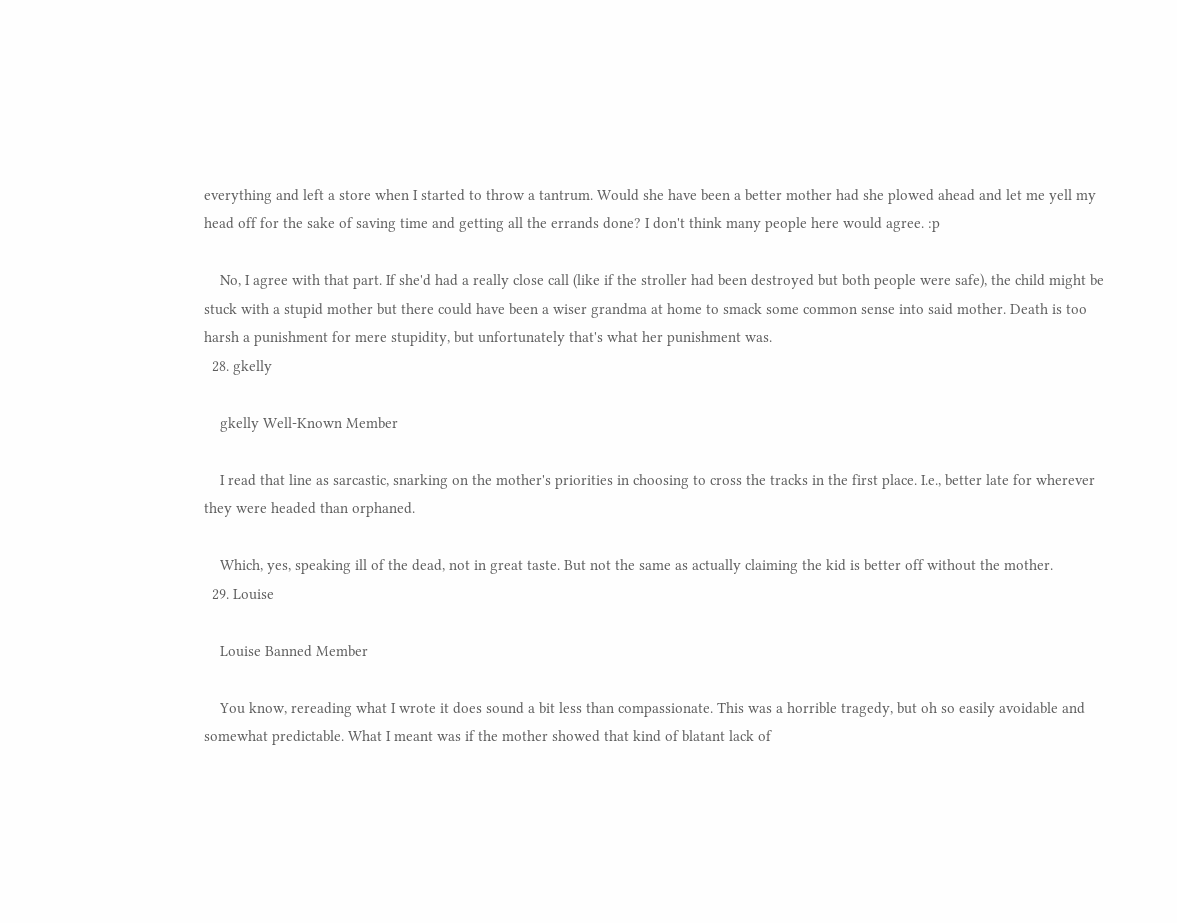everything and left a store when I started to throw a tantrum. Would she have been a better mother had she plowed ahead and let me yell my head off for the sake of saving time and getting all the errands done? I don't think many people here would agree. :p

    No, I agree with that part. If she'd had a really close call (like if the stroller had been destroyed but both people were safe), the child might be stuck with a stupid mother but there could have been a wiser grandma at home to smack some common sense into said mother. Death is too harsh a punishment for mere stupidity, but unfortunately that's what her punishment was.
  28. gkelly

    gkelly Well-Known Member

    I read that line as sarcastic, snarking on the mother's priorities in choosing to cross the tracks in the first place. I.e., better late for wherever they were headed than orphaned.

    Which, yes, speaking ill of the dead, not in great taste. But not the same as actually claiming the kid is better off without the mother.
  29. Louise

    Louise Banned Member

    You know, rereading what I wrote it does sound a bit less than compassionate. This was a horrible tragedy, but oh so easily avoidable and somewhat predictable. What I meant was if the mother showed that kind of blatant lack of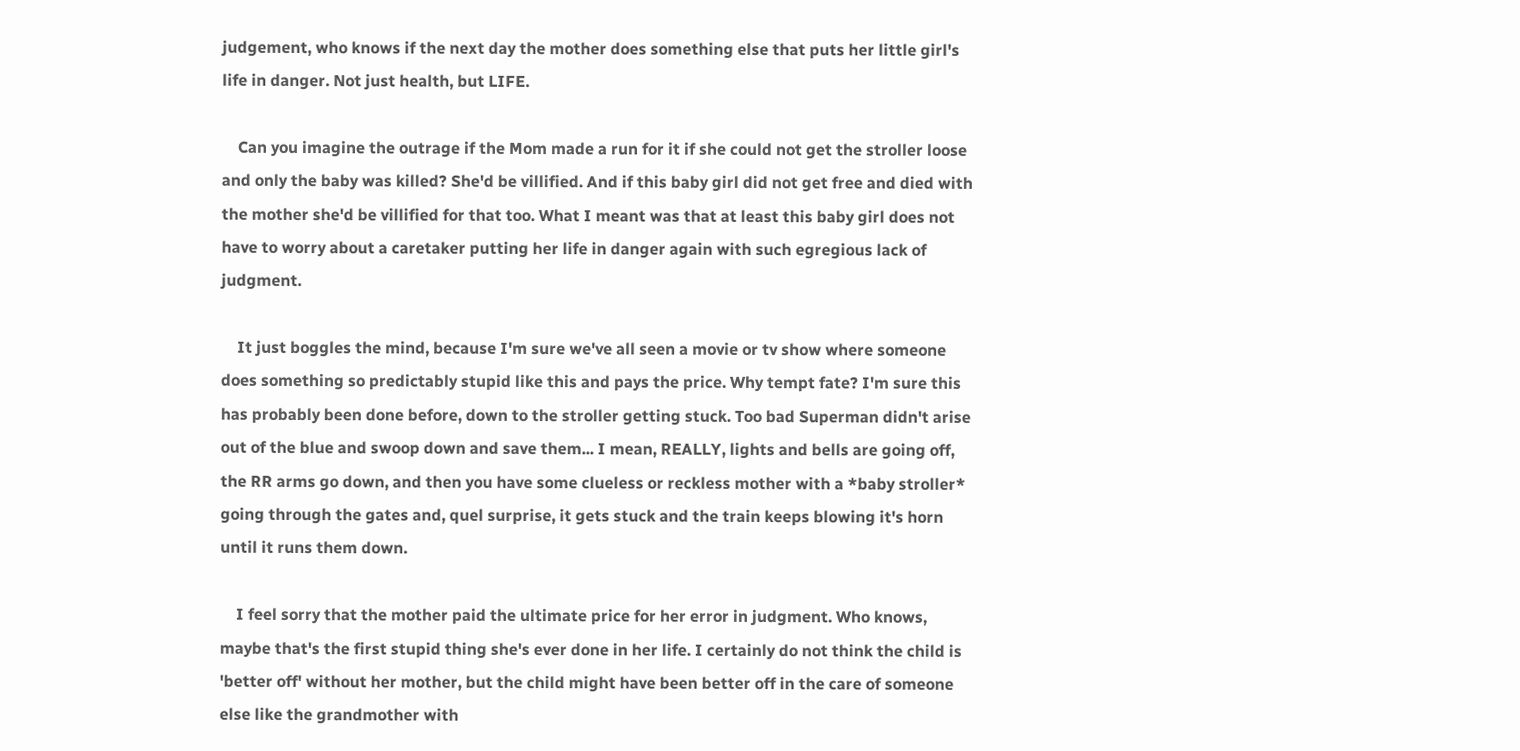judgement, who knows if the next day the mother does something else that puts her little girl's life in danger. Not just health, but LIFE.

    Can you imagine the outrage if the Mom made a run for it if she could not get the stroller loose and only the baby was killed? She'd be villified. And if this baby girl did not get free and died with the mother she'd be villified for that too. What I meant was that at least this baby girl does not have to worry about a caretaker putting her life in danger again with such egregious lack of judgment.

    It just boggles the mind, because I'm sure we've all seen a movie or tv show where someone does something so predictably stupid like this and pays the price. Why tempt fate? I'm sure this has probably been done before, down to the stroller getting stuck. Too bad Superman didn't arise out of the blue and swoop down and save them... I mean, REALLY, lights and bells are going off, the RR arms go down, and then you have some clueless or reckless mother with a *baby stroller* going through the gates and, quel surprise, it gets stuck and the train keeps blowing it's horn until it runs them down.

    I feel sorry that the mother paid the ultimate price for her error in judgment. Who knows, maybe that's the first stupid thing she's ever done in her life. I certainly do not think the child is 'better off' without her mother, but the child might have been better off in the care of someone else like the grandmother with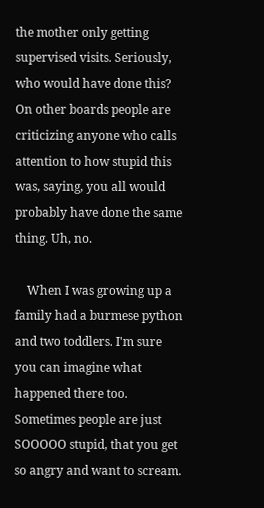the mother only getting supervised visits. Seriously, who would have done this? On other boards people are criticizing anyone who calls attention to how stupid this was, saying, you all would probably have done the same thing. Uh, no.

    When I was growing up a family had a burmese python and two toddlers. I'm sure you can imagine what happened there too. Sometimes people are just SOOOOO stupid, that you get so angry and want to scream.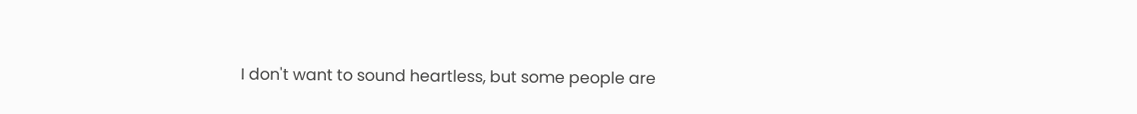I don't want to sound heartless, but some people are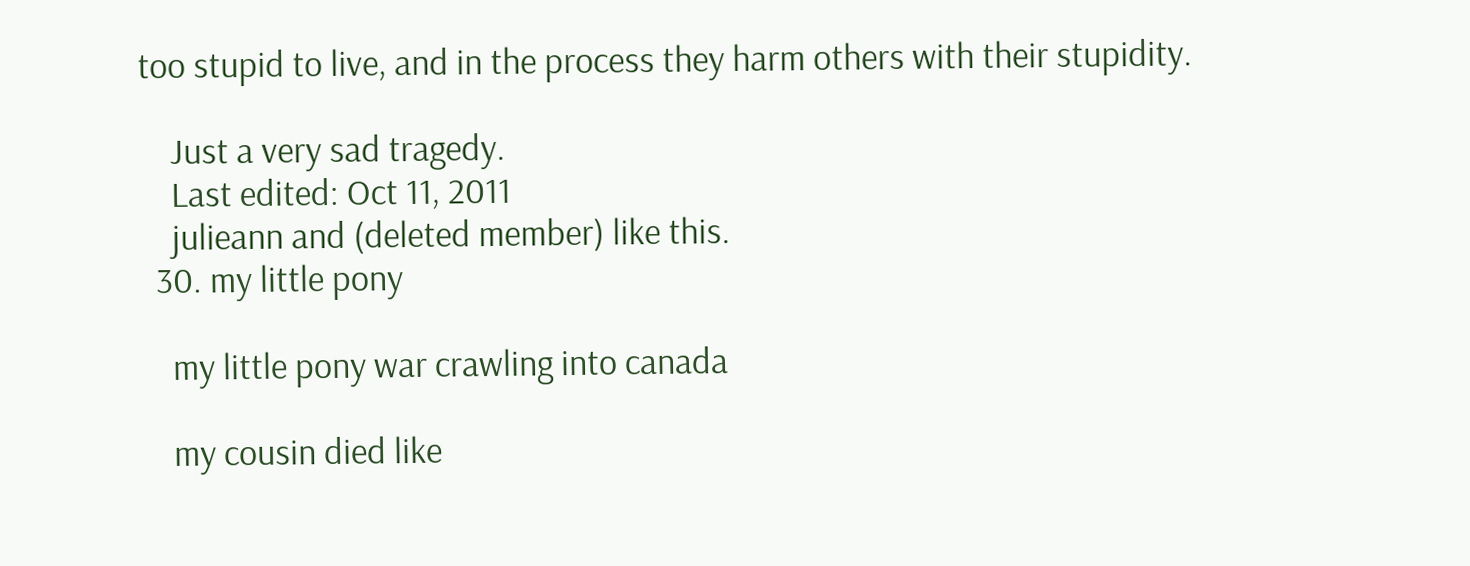too stupid to live, and in the process they harm others with their stupidity.

    Just a very sad tragedy.
    Last edited: Oct 11, 2011
    julieann and (deleted member) like this.
  30. my little pony

    my little pony war crawling into canada

    my cousin died like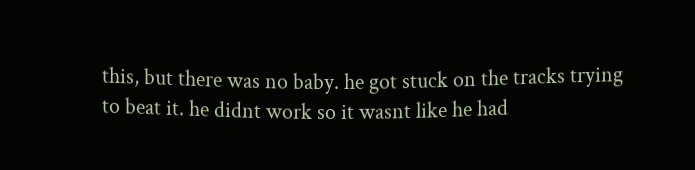this, but there was no baby. he got stuck on the tracks trying to beat it. he didnt work so it wasnt like he had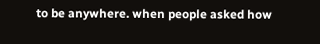to be anywhere. when people asked how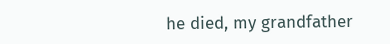he died, my grandfather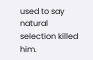used to say natural selection killed him.